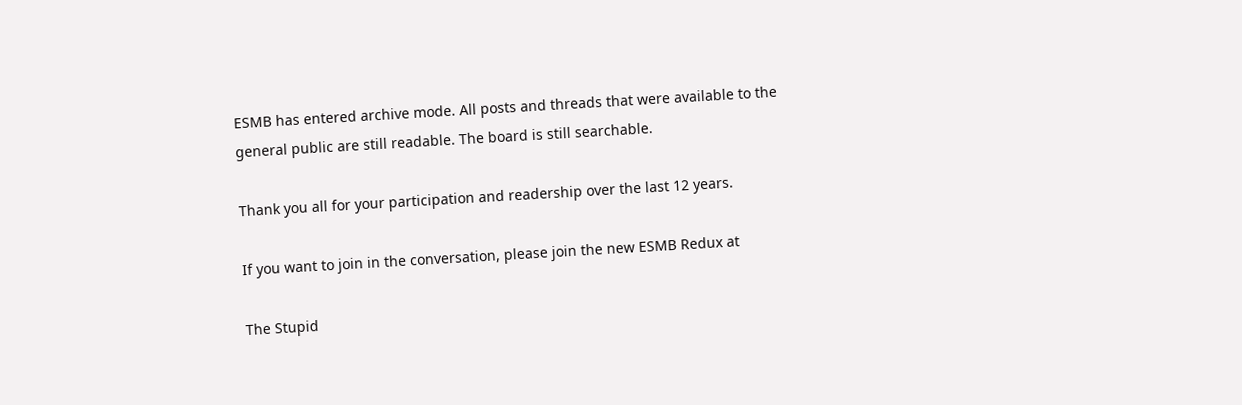ESMB has entered archive mode. All posts and threads that were available to the general public are still readable. The board is still searchable.

Thank you all for your participation and readership over the last 12 years.

If you want to join in the conversation, please join the new ESMB Redux at

The Stupid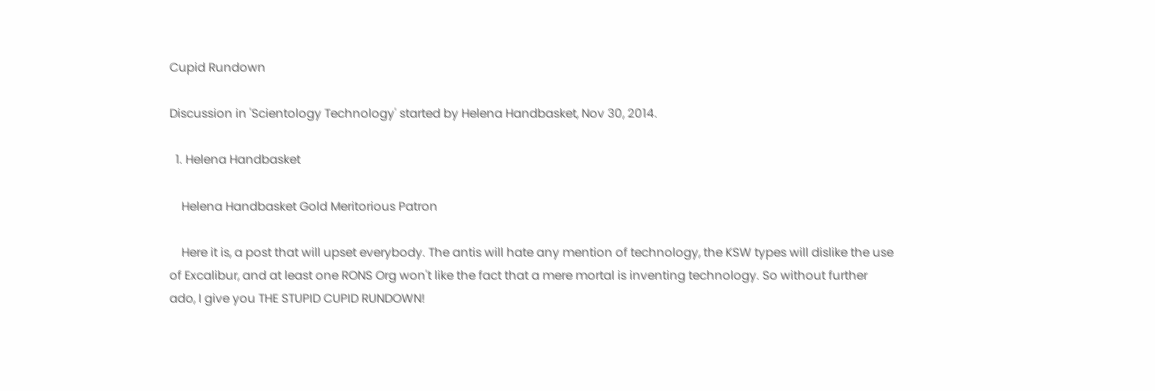Cupid Rundown

Discussion in 'Scientology Technology' started by Helena Handbasket, Nov 30, 2014.

  1. Helena Handbasket

    Helena Handbasket Gold Meritorious Patron

    Here it is, a post that will upset everybody. The antis will hate any mention of technology, the KSW types will dislike the use of Excalibur, and at least one RONS Org won't like the fact that a mere mortal is inventing technology. So without further ado, I give you THE STUPID CUPID RUNDOWN!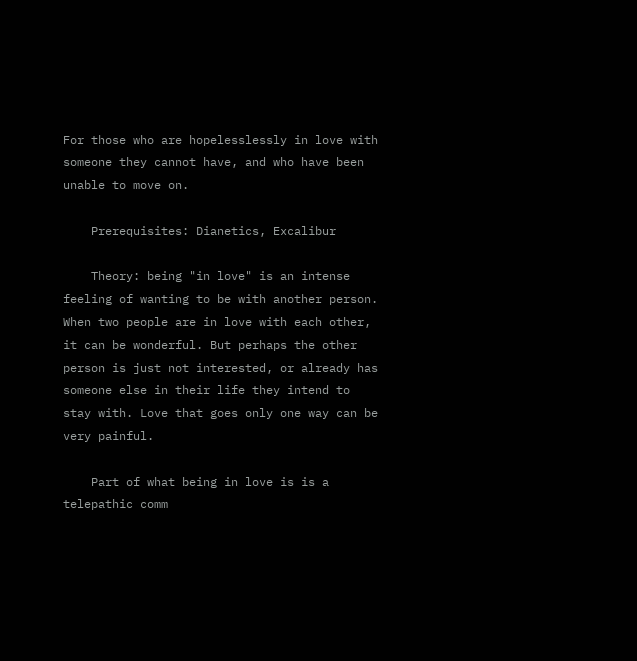For those who are hopelesslessly in love with someone they cannot have, and who have been unable to move on.

    Prerequisites: Dianetics, Excalibur

    Theory: being "in love" is an intense feeling of wanting to be with another person. When two people are in love with each other, it can be wonderful. But perhaps the other person is just not interested, or already has someone else in their life they intend to stay with. Love that goes only one way can be very painful.

    Part of what being in love is is a telepathic comm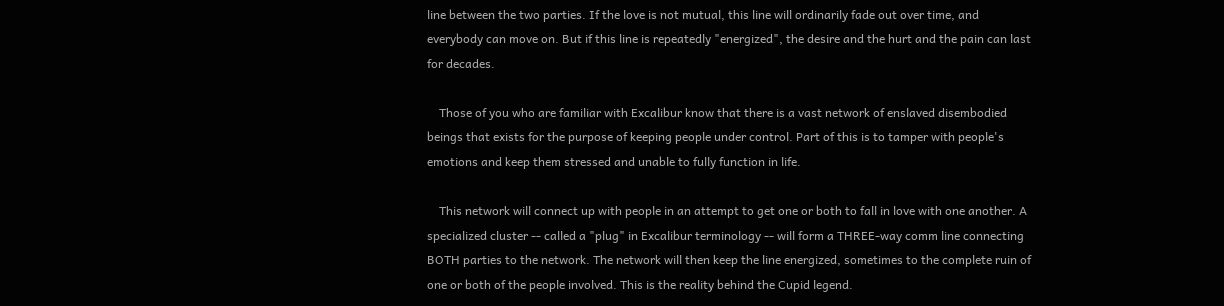line between the two parties. If the love is not mutual, this line will ordinarily fade out over time, and everybody can move on. But if this line is repeatedly "energized", the desire and the hurt and the pain can last for decades.

    Those of you who are familiar with Excalibur know that there is a vast network of enslaved disembodied beings that exists for the purpose of keeping people under control. Part of this is to tamper with people's emotions and keep them stressed and unable to fully function in life.

    This network will connect up with people in an attempt to get one or both to fall in love with one another. A specialized cluster -- called a "plug" in Excalibur terminology -- will form a THREE-way comm line connecting BOTH parties to the network. The network will then keep the line energized, sometimes to the complete ruin of one or both of the people involved. This is the reality behind the Cupid legend.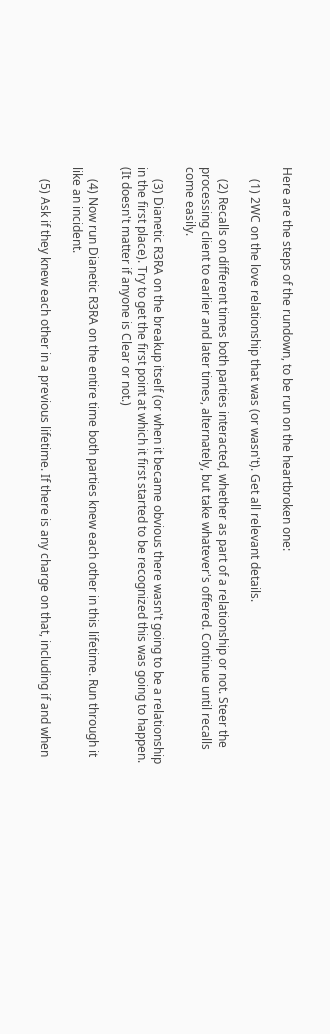Here are the steps of the rundown, to be run on the heartbroken one:

    (1) 2WC on the love relationship that was (or wasn't). Get all relevant details.

    (2) Recalls on different times both parties interacted, whether as part of a relationship or not. Steer the processing client to earlier and later times, alternately, but take whatever's offered. Continue until recalls come easily.

    (3) Dianetic R3RA on the breakup itself (or when it became obvious there wasn't going to be a relationship in the first place). Try to get the first point at which it first started to be recognized this was going to happen. (It doesn't matter if anyone is Clear or not.)

    (4) Now run Dianetic R3RA on the entire time both parties knew each other in this lifetime. Run through it like an incident.

    (5) Ask if they knew each other in a previous lifetime. If there is any charge on that, including if and when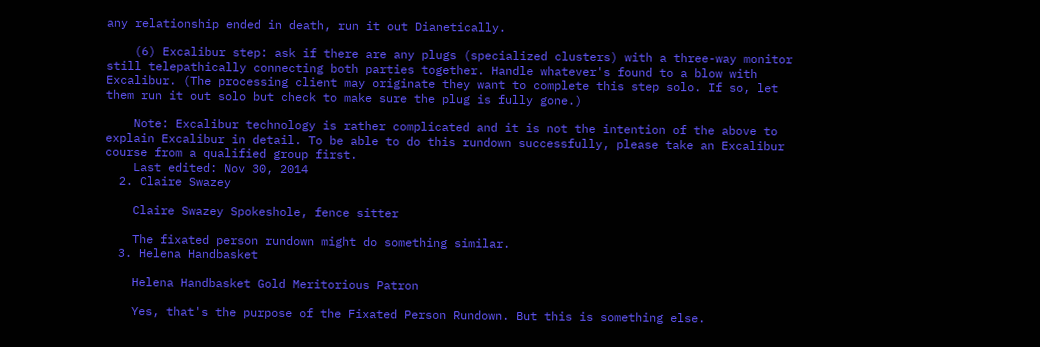any relationship ended in death, run it out Dianetically.

    (6) Excalibur step: ask if there are any plugs (specialized clusters) with a three-way monitor still telepathically connecting both parties together. Handle whatever's found to a blow with Excalibur. (The processing client may originate they want to complete this step solo. If so, let them run it out solo but check to make sure the plug is fully gone.)

    Note: Excalibur technology is rather complicated and it is not the intention of the above to explain Excalibur in detail. To be able to do this rundown successfully, please take an Excalibur course from a qualified group first.
    Last edited: Nov 30, 2014
  2. Claire Swazey

    Claire Swazey Spokeshole, fence sitter

    The fixated person rundown might do something similar.
  3. Helena Handbasket

    Helena Handbasket Gold Meritorious Patron

    Yes, that's the purpose of the Fixated Person Rundown. But this is something else.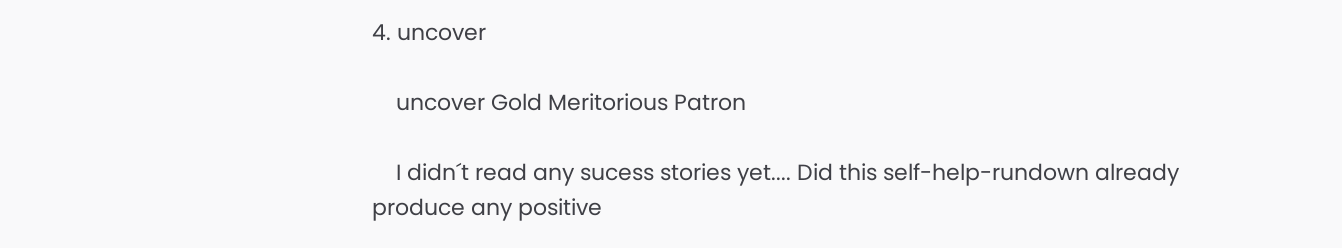4. uncover

    uncover Gold Meritorious Patron

    I didn´t read any sucess stories yet.... Did this self-help-rundown already produce any positive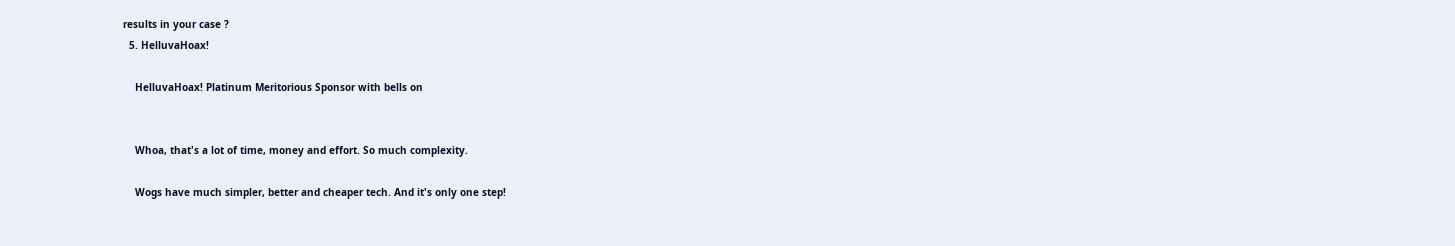results in your case ?
  5. HelluvaHoax!

    HelluvaHoax! Platinum Meritorious Sponsor with bells on


    Whoa, that's a lot of time, money and effort. So much complexity.

    Wogs have much simpler, better and cheaper tech. And it's only one step!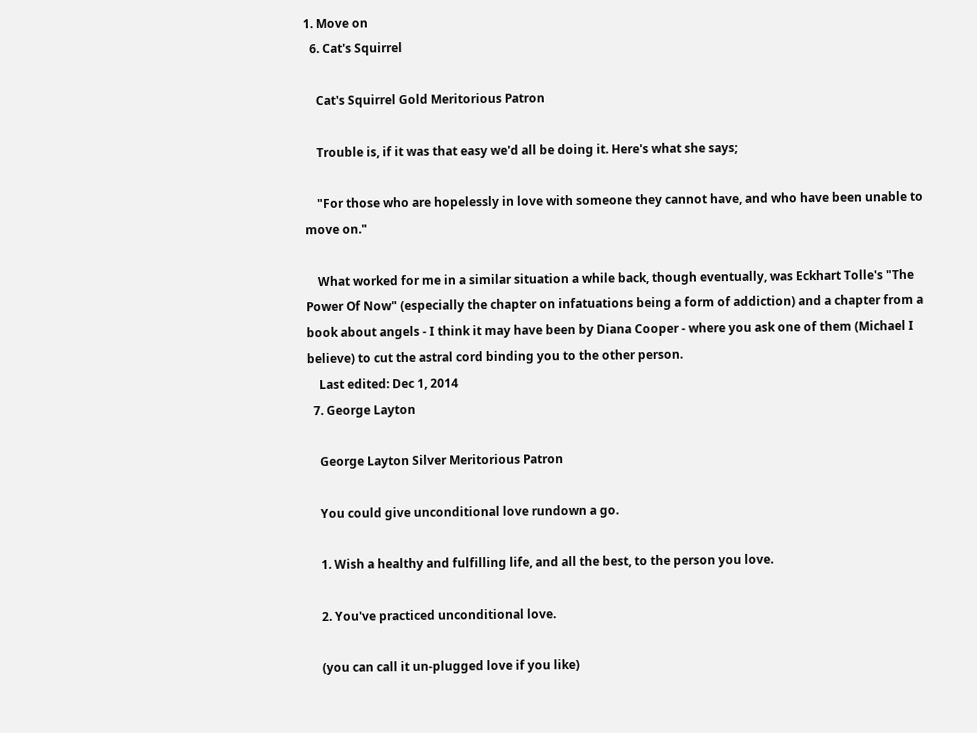1. Move on
  6. Cat's Squirrel

    Cat's Squirrel Gold Meritorious Patron

    Trouble is, if it was that easy we'd all be doing it. Here's what she says;

    "For those who are hopelessly in love with someone they cannot have, and who have been unable to move on."

    What worked for me in a similar situation a while back, though eventually, was Eckhart Tolle's "The Power Of Now" (especially the chapter on infatuations being a form of addiction) and a chapter from a book about angels - I think it may have been by Diana Cooper - where you ask one of them (Michael I believe) to cut the astral cord binding you to the other person.
    Last edited: Dec 1, 2014
  7. George Layton

    George Layton Silver Meritorious Patron

    You could give unconditional love rundown a go.

    1. Wish a healthy and fulfilling life, and all the best, to the person you love.

    2. You've practiced unconditional love.

    (you can call it un-plugged love if you like)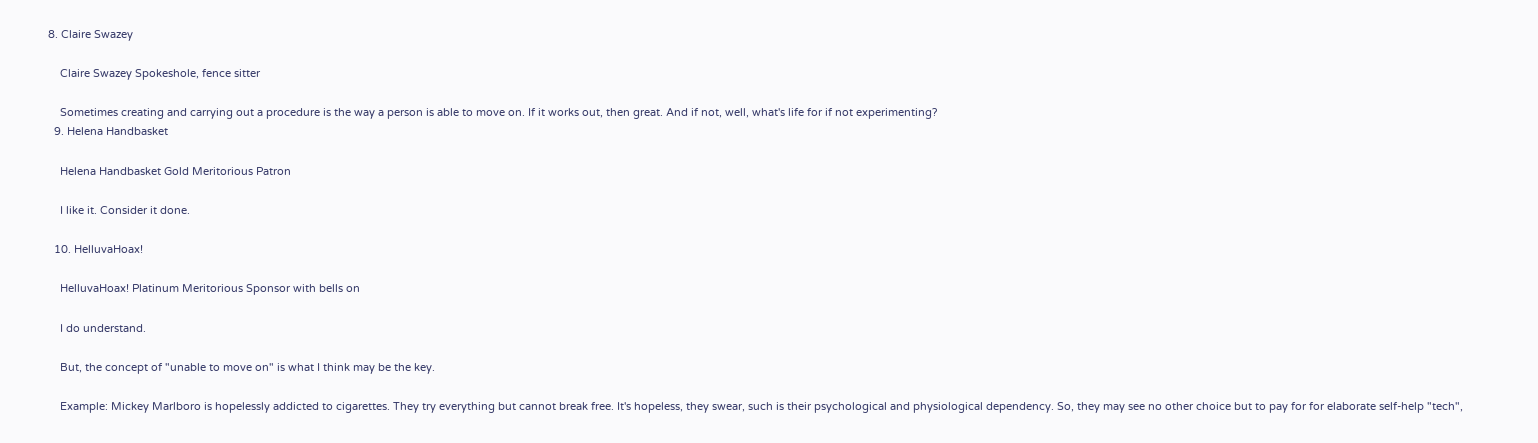8. Claire Swazey

    Claire Swazey Spokeshole, fence sitter

    Sometimes creating and carrying out a procedure is the way a person is able to move on. If it works out, then great. And if not, well, what's life for if not experimenting?
  9. Helena Handbasket

    Helena Handbasket Gold Meritorious Patron

    I like it. Consider it done.

  10. HelluvaHoax!

    HelluvaHoax! Platinum Meritorious Sponsor with bells on

    I do understand.

    But, the concept of "unable to move on" is what I think may be the key.

    Example: Mickey Marlboro is hopelessly addicted to cigarettes. They try everything but cannot break free. It's hopeless, they swear, such is their psychological and physiological dependency. So, they may see no other choice but to pay for for elaborate self-help "tech",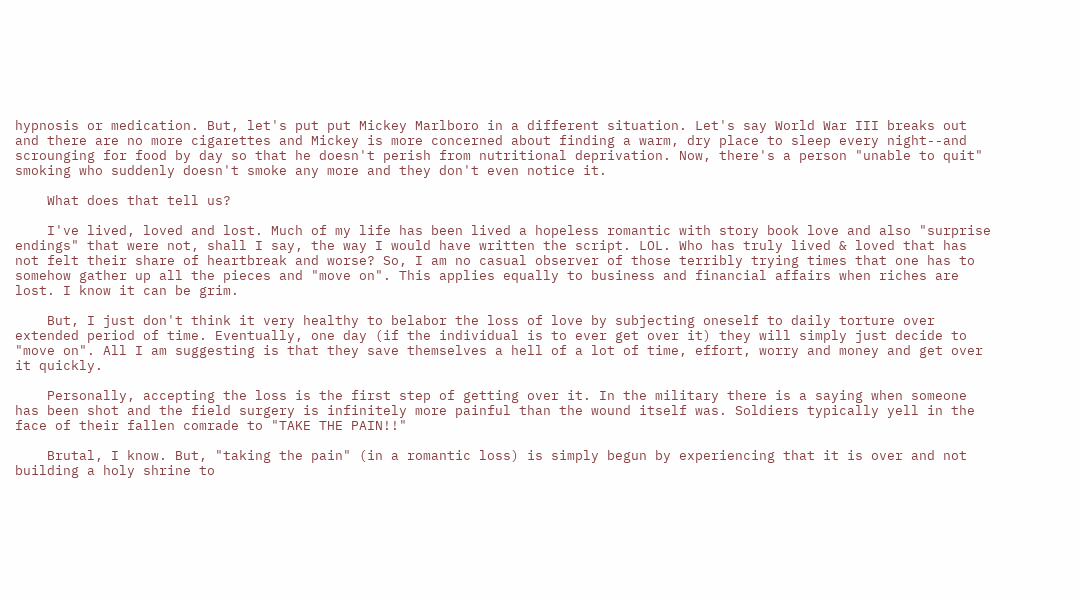hypnosis or medication. But, let's put put Mickey Marlboro in a different situation. Let's say World War III breaks out and there are no more cigarettes and Mickey is more concerned about finding a warm, dry place to sleep every night--and scrounging for food by day so that he doesn't perish from nutritional deprivation. Now, there's a person "unable to quit" smoking who suddenly doesn't smoke any more and they don't even notice it.

    What does that tell us?

    I've lived, loved and lost. Much of my life has been lived a hopeless romantic with story book love and also "surprise endings" that were not, shall I say, the way I would have written the script. LOL. Who has truly lived & loved that has not felt their share of heartbreak and worse? So, I am no casual observer of those terribly trying times that one has to somehow gather up all the pieces and "move on". This applies equally to business and financial affairs when riches are lost. I know it can be grim.

    But, I just don't think it very healthy to belabor the loss of love by subjecting oneself to daily torture over extended period of time. Eventually, one day (if the individual is to ever get over it) they will simply just decide to "move on". All I am suggesting is that they save themselves a hell of a lot of time, effort, worry and money and get over it quickly.

    Personally, accepting the loss is the first step of getting over it. In the military there is a saying when someone has been shot and the field surgery is infinitely more painful than the wound itself was. Soldiers typically yell in the face of their fallen comrade to "TAKE THE PAIN!!"

    Brutal, I know. But, "taking the pain" (in a romantic loss) is simply begun by experiencing that it is over and not building a holy shrine to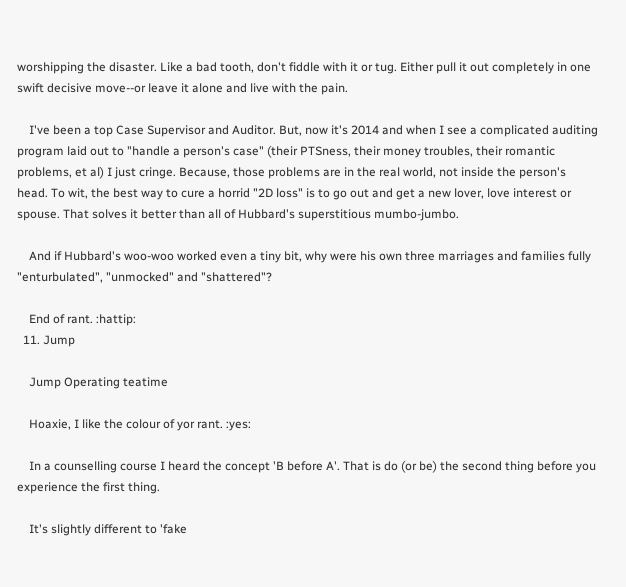worshipping the disaster. Like a bad tooth, don't fiddle with it or tug. Either pull it out completely in one swift decisive move--or leave it alone and live with the pain.

    I've been a top Case Supervisor and Auditor. But, now it's 2014 and when I see a complicated auditing program laid out to "handle a person's case" (their PTSness, their money troubles, their romantic problems, et al) I just cringe. Because, those problems are in the real world, not inside the person's head. To wit, the best way to cure a horrid "2D loss" is to go out and get a new lover, love interest or spouse. That solves it better than all of Hubbard's superstitious mumbo-jumbo.

    And if Hubbard's woo-woo worked even a tiny bit, why were his own three marriages and families fully "enturbulated", "unmocked" and "shattered"?

    End of rant. :hattip:
  11. Jump

    Jump Operating teatime

    Hoaxie, I like the colour of yor rant. :yes:

    In a counselling course I heard the concept 'B before A'. That is do (or be) the second thing before you experience the first thing.

    It's slightly different to 'fake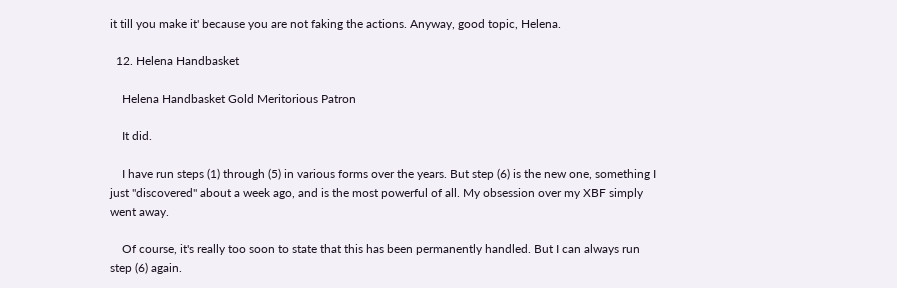it till you make it' because you are not faking the actions. Anyway, good topic, Helena.

  12. Helena Handbasket

    Helena Handbasket Gold Meritorious Patron

    It did.

    I have run steps (1) through (5) in various forms over the years. But step (6) is the new one, something I just "discovered" about a week ago, and is the most powerful of all. My obsession over my XBF simply went away.

    Of course, it's really too soon to state that this has been permanently handled. But I can always run step (6) again.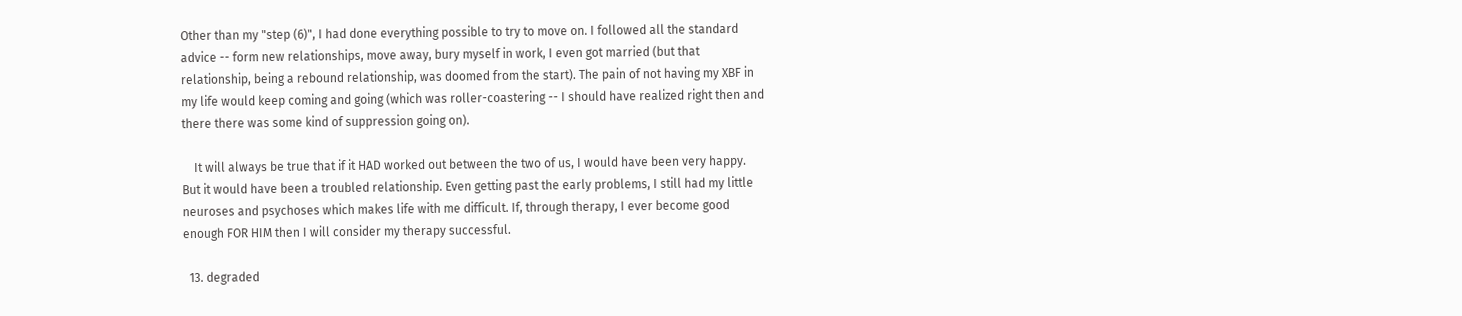Other than my "step (6)", I had done everything possible to try to move on. I followed all the standard advice -- form new relationships, move away, bury myself in work, I even got married (but that relationship, being a rebound relationship, was doomed from the start). The pain of not having my XBF in my life would keep coming and going (which was roller-coastering -- I should have realized right then and there there was some kind of suppression going on).

    It will always be true that if it HAD worked out between the two of us, I would have been very happy. But it would have been a troubled relationship. Even getting past the early problems, I still had my little neuroses and psychoses which makes life with me difficult. If, through therapy, I ever become good enough FOR HIM then I will consider my therapy successful.

  13. degraded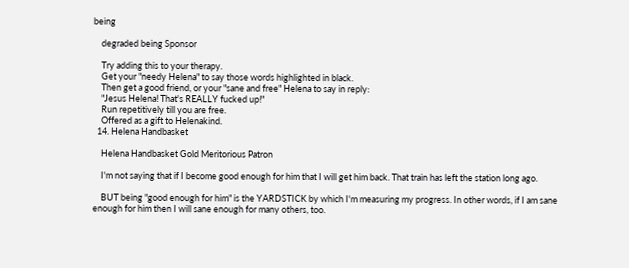being

    degraded being Sponsor

    Try adding this to your therapy.
    Get your "needy Helena" to say those words highlighted in black.
    Then get a good friend, or your "sane and free" Helena to say in reply:
    "Jesus Helena! That's REALLY fucked up!"
    Run repetitively till you are free.
    Offered as a gift to Helenakind.
  14. Helena Handbasket

    Helena Handbasket Gold Meritorious Patron

    I'm not saying that if I become good enough for him that I will get him back. That train has left the station long ago.

    BUT being "good enough for him" is the YARDSTICK by which I'm measuring my progress. In other words, if I am sane enough for him then I will sane enough for many others, too.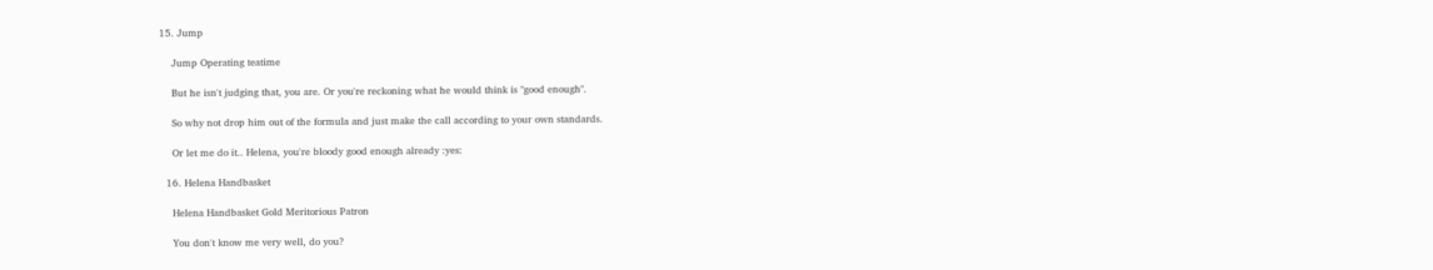15. Jump

    Jump Operating teatime

    But he isn't judging that, you are. Or you're reckoning what he would think is "good enough".

    So why not drop him out of the formula and just make the call according to your own standards.

    Or let me do it.. Helena, you're bloody good enough already :yes:

  16. Helena Handbasket

    Helena Handbasket Gold Meritorious Patron

    You don't know me very well, do you?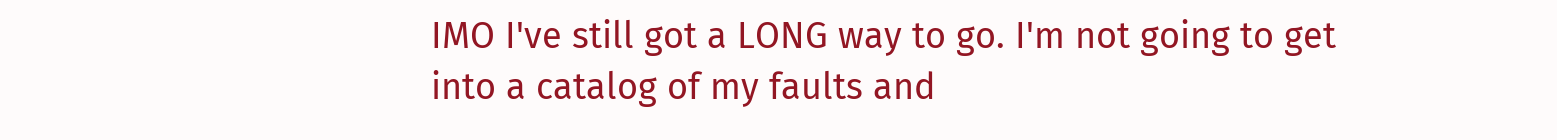IMO I've still got a LONG way to go. I'm not going to get into a catalog of my faults and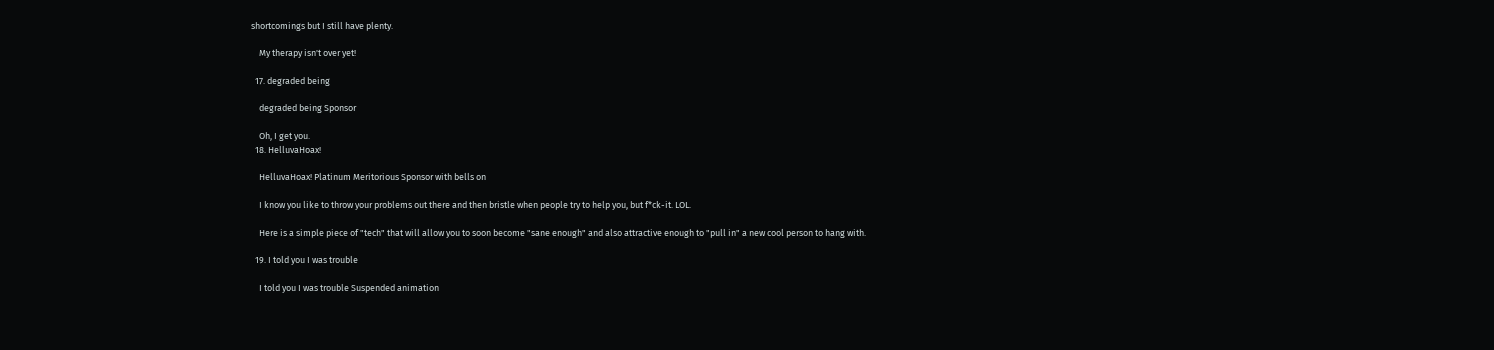shortcomings but I still have plenty.

    My therapy isn't over yet!

  17. degraded being

    degraded being Sponsor

    Oh, I get you.
  18. HelluvaHoax!

    HelluvaHoax! Platinum Meritorious Sponsor with bells on

    I know you like to throw your problems out there and then bristle when people try to help you, but f*ck-it. LOL.

    Here is a simple piece of "tech" that will allow you to soon become "sane enough" and also attractive enough to "pull in" a new cool person to hang with.

  19. I told you I was trouble

    I told you I was trouble Suspended animation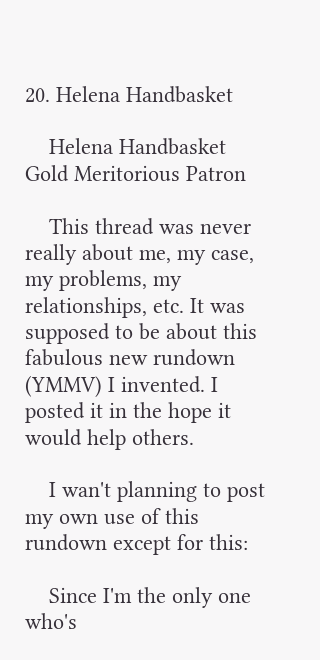20. Helena Handbasket

    Helena Handbasket Gold Meritorious Patron

    This thread was never really about me, my case, my problems, my relationships, etc. It was supposed to be about this fabulous new rundown (YMMV) I invented. I posted it in the hope it would help others.

    I wan't planning to post my own use of this rundown except for this:

    Since I'm the only one who's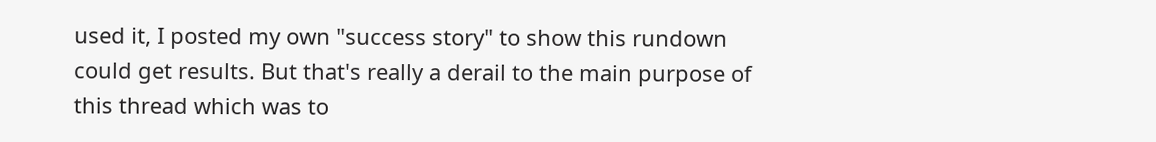used it, I posted my own "success story" to show this rundown could get results. But that's really a derail to the main purpose of this thread which was to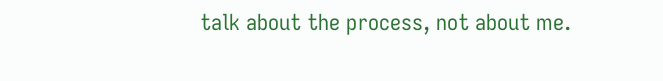talk about the process, not about me.